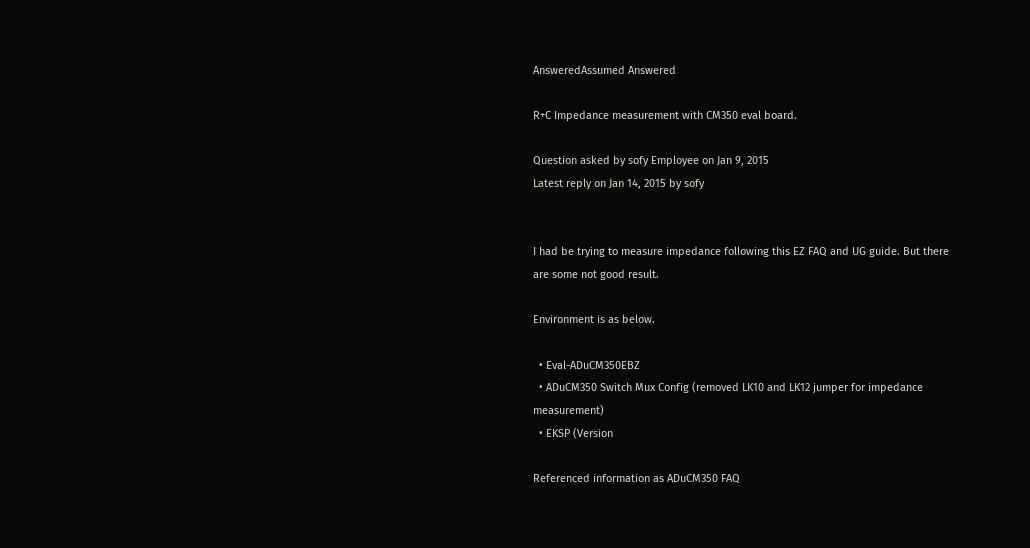AnsweredAssumed Answered

R+C Impedance measurement with CM350 eval board.

Question asked by sofy Employee on Jan 9, 2015
Latest reply on Jan 14, 2015 by sofy


I had be trying to measure impedance following this EZ FAQ and UG guide. But there are some not good result.

Environment is as below.

  • Eval-ADuCM350EBZ
  • ADuCM350 Switch Mux Config (removed LK10 and LK12 jumper for impedance measurement)
  • EKSP (Version

Referenced information as ADuCM350 FAQ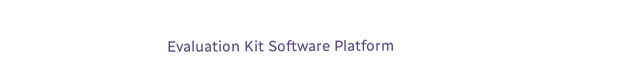Evaluation Kit Software Platform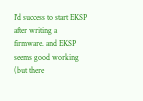I'd success to start EKSP after writing a firmware. and EKSP seems good working (but there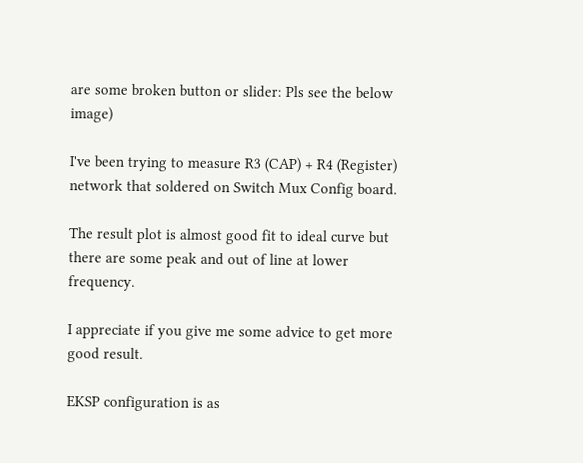are some broken button or slider: Pls see the below image)

I've been trying to measure R3 (CAP) + R4 (Register) network that soldered on Switch Mux Config board.

The result plot is almost good fit to ideal curve but there are some peak and out of line at lower frequency.

I appreciate if you give me some advice to get more good result.

EKSP configuration is as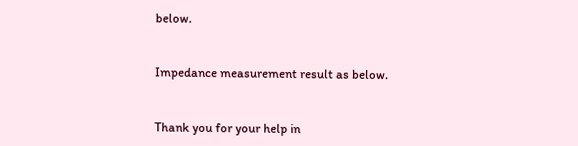below.


Impedance measurement result as below.


Thank you for your help in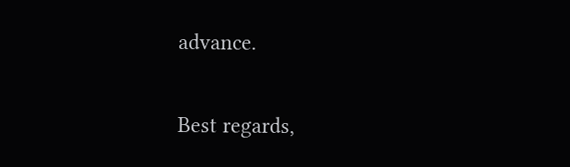advance.

Best regards,